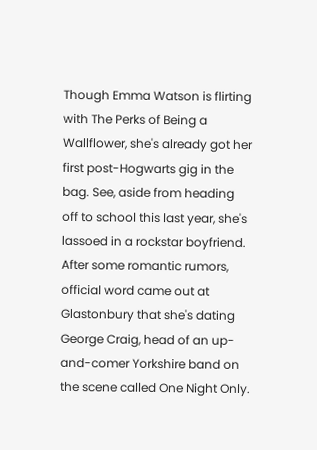Though Emma Watson is flirting with The Perks of Being a Wallflower, she's already got her first post-Hogwarts gig in the bag. See, aside from heading off to school this last year, she's lassoed in a rockstar boyfriend. After some romantic rumors, official word came out at Glastonbury that she's dating George Craig, head of an up-and-comer Yorkshire band on the scene called One Night Only.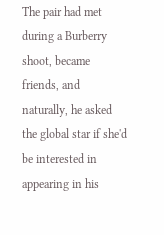The pair had met during a Burberry shoot, became friends, and naturally, he asked the global star if she'd be interested in appearing in his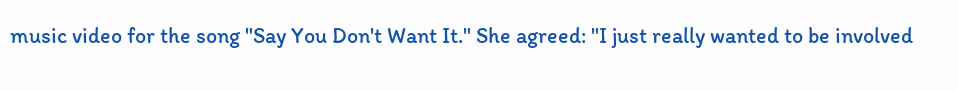music video for the song "Say You Don't Want It." She agreed: "I just really wanted to be involved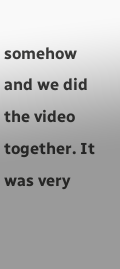somehow and we did the video together. It was very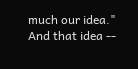much our idea." And that idea --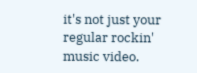it's not just your regular rockin' music video.